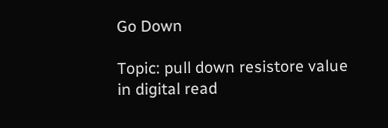Go Down

Topic: pull down resistore value in digital read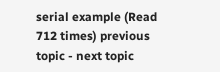serial example (Read 712 times) previous topic - next topic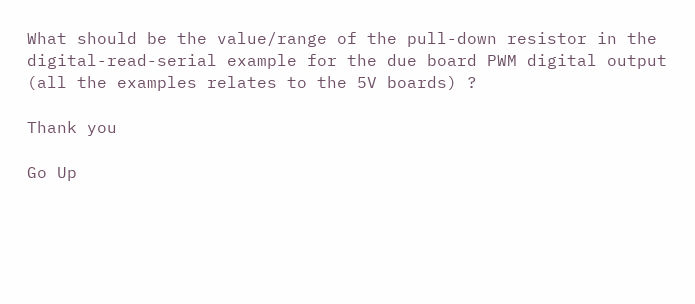What should be the value/range of the pull-down resistor in the digital-read-serial example for the due board PWM digital output (all the examples relates to the 5V boards) ?

Thank you

Go Up